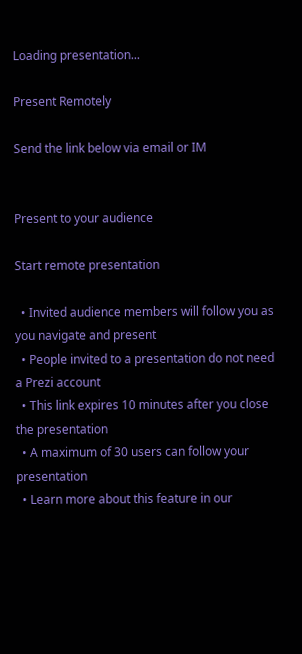Loading presentation...

Present Remotely

Send the link below via email or IM


Present to your audience

Start remote presentation

  • Invited audience members will follow you as you navigate and present
  • People invited to a presentation do not need a Prezi account
  • This link expires 10 minutes after you close the presentation
  • A maximum of 30 users can follow your presentation
  • Learn more about this feature in our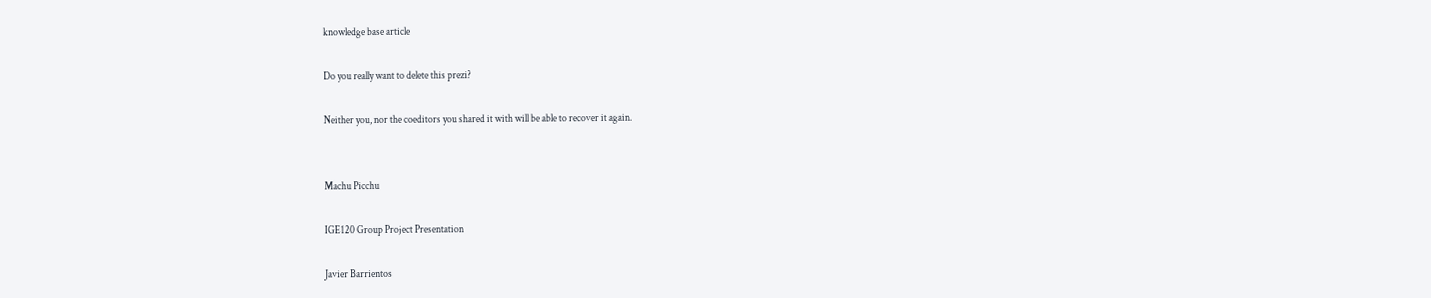knowledge base article

Do you really want to delete this prezi?

Neither you, nor the coeditors you shared it with will be able to recover it again.


Machu Picchu

IGE120 Group Project Presentation

Javier Barrientos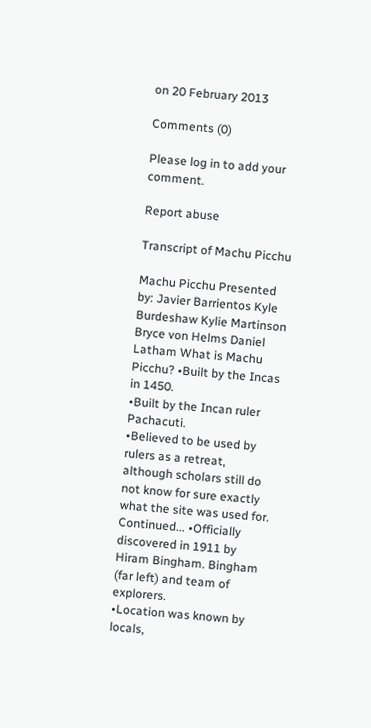on 20 February 2013

Comments (0)

Please log in to add your comment.

Report abuse

Transcript of Machu Picchu

Machu Picchu Presented by: Javier Barrientos Kyle Burdeshaw Kylie Martinson Bryce von Helms Daniel Latham What is Machu Picchu? •Built by the Incas in 1450.
•Built by the Incan ruler Pachacuti.
•Believed to be used by rulers as a retreat, although scholars still do not know for sure exactly what the site was used for. Continued... •Officially discovered in 1911 by Hiram Bingham. Bingham (far left) and team of explorers.
•Location was known by locals,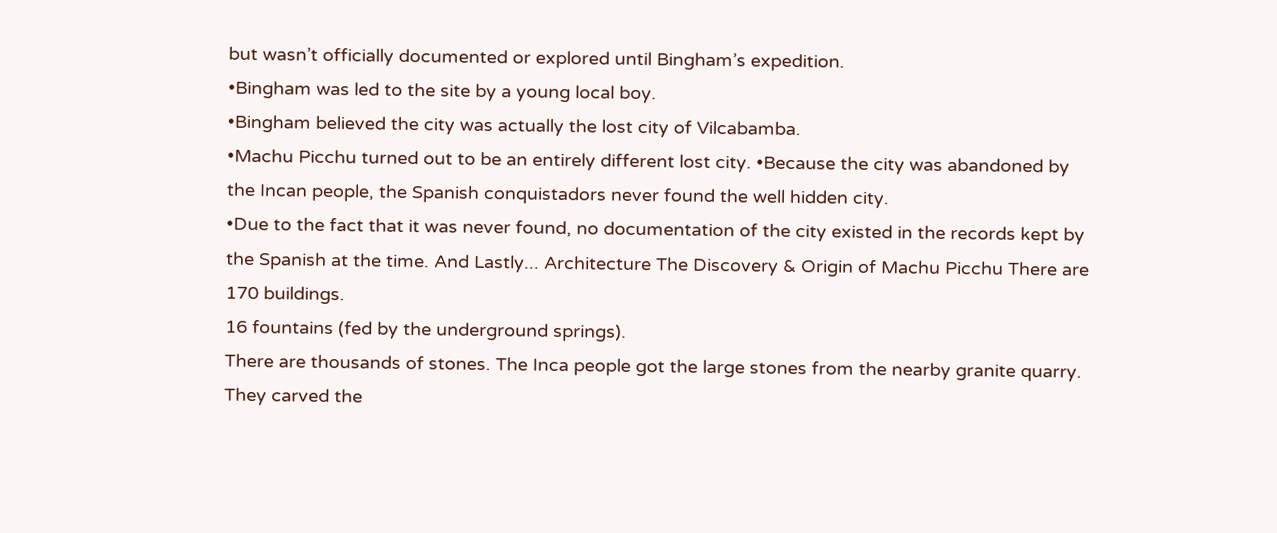but wasn’t officially documented or explored until Bingham’s expedition.
•Bingham was led to the site by a young local boy.
•Bingham believed the city was actually the lost city of Vilcabamba.
•Machu Picchu turned out to be an entirely different lost city. •Because the city was abandoned by the Incan people, the Spanish conquistadors never found the well hidden city.
•Due to the fact that it was never found, no documentation of the city existed in the records kept by the Spanish at the time. And Lastly... Architecture The Discovery & Origin of Machu Picchu There are 170 buildings.
16 fountains (fed by the underground springs).
There are thousands of stones. The Inca people got the large stones from the nearby granite quarry.
They carved the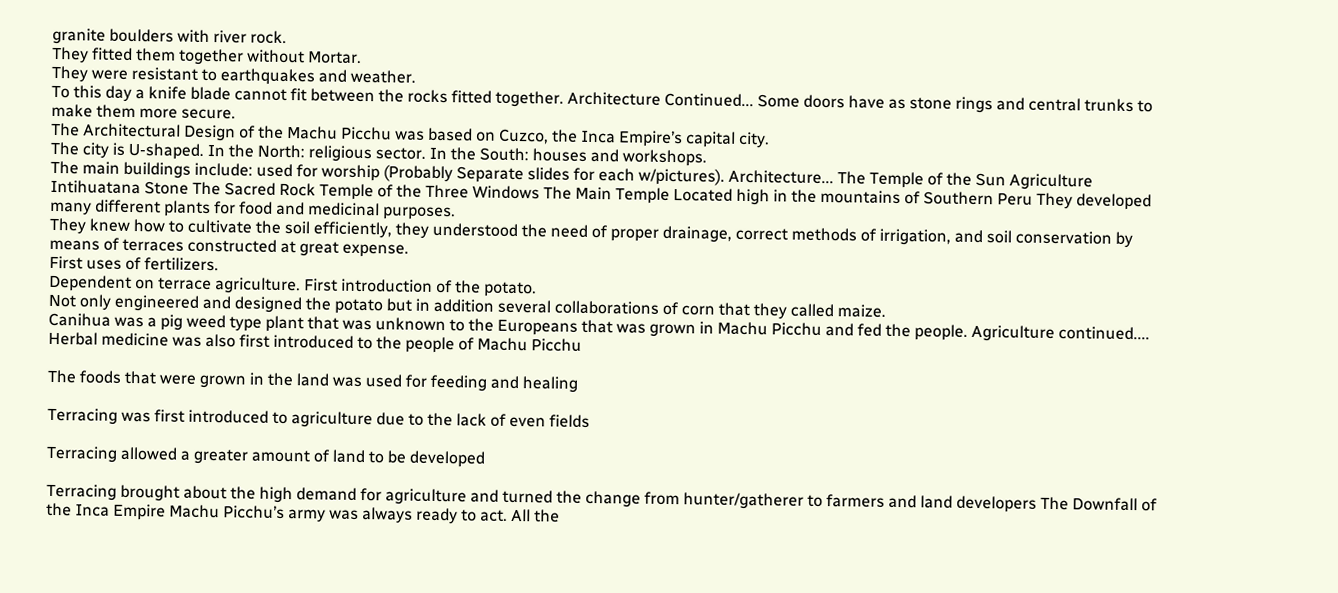granite boulders with river rock.
They fitted them together without Mortar.
They were resistant to earthquakes and weather.
To this day a knife blade cannot fit between the rocks fitted together. Architecture Continued... Some doors have as stone rings and central trunks to make them more secure.
The Architectural Design of the Machu Picchu was based on Cuzco, the Inca Empire’s capital city.
The city is U-shaped. In the North: religious sector. In the South: houses and workshops.
The main buildings include: used for worship (Probably Separate slides for each w/pictures). Architecture... The Temple of the Sun Agriculture Intihuatana Stone The Sacred Rock Temple of the Three Windows The Main Temple Located high in the mountains of Southern Peru They developed many different plants for food and medicinal purposes.
They knew how to cultivate the soil efficiently, they understood the need of proper drainage, correct methods of irrigation, and soil conservation by means of terraces constructed at great expense.
First uses of fertilizers.
Dependent on terrace agriculture. First introduction of the potato.
Not only engineered and designed the potato but in addition several collaborations of corn that they called maize.
Canihua was a pig weed type plant that was unknown to the Europeans that was grown in Machu Picchu and fed the people. Agriculture continued.... Herbal medicine was also first introduced to the people of Machu Picchu

The foods that were grown in the land was used for feeding and healing

Terracing was first introduced to agriculture due to the lack of even fields

Terracing allowed a greater amount of land to be developed

Terracing brought about the high demand for agriculture and turned the change from hunter/gatherer to farmers and land developers The Downfall of the Inca Empire Machu Picchu’s army was always ready to act. All the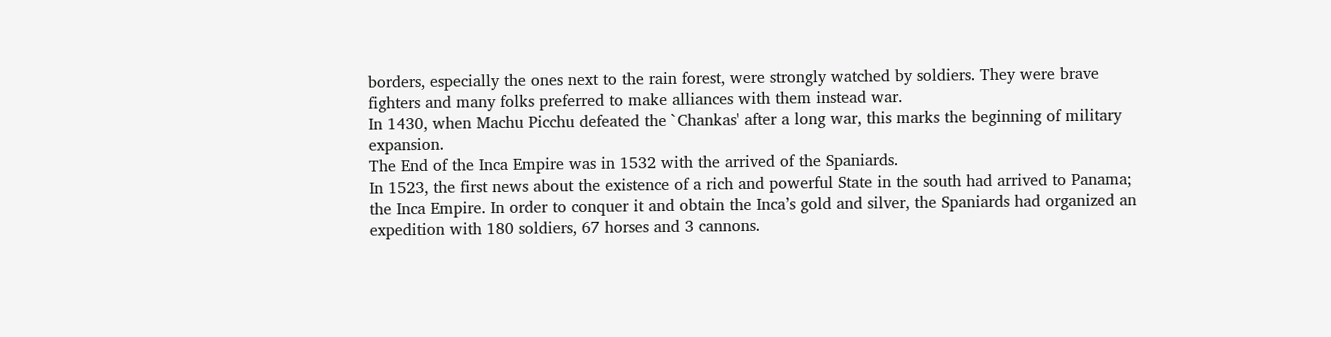borders, especially the ones next to the rain forest, were strongly watched by soldiers. They were brave fighters and many folks preferred to make alliances with them instead war.
In 1430, when Machu Picchu defeated the `Chankas' after a long war, this marks the beginning of military expansion.
The End of the Inca Empire was in 1532 with the arrived of the Spaniards.
In 1523, the first news about the existence of a rich and powerful State in the south had arrived to Panama; the Inca Empire. In order to conquer it and obtain the Inca’s gold and silver, the Spaniards had organized an expedition with 180 soldiers, 67 horses and 3 cannons.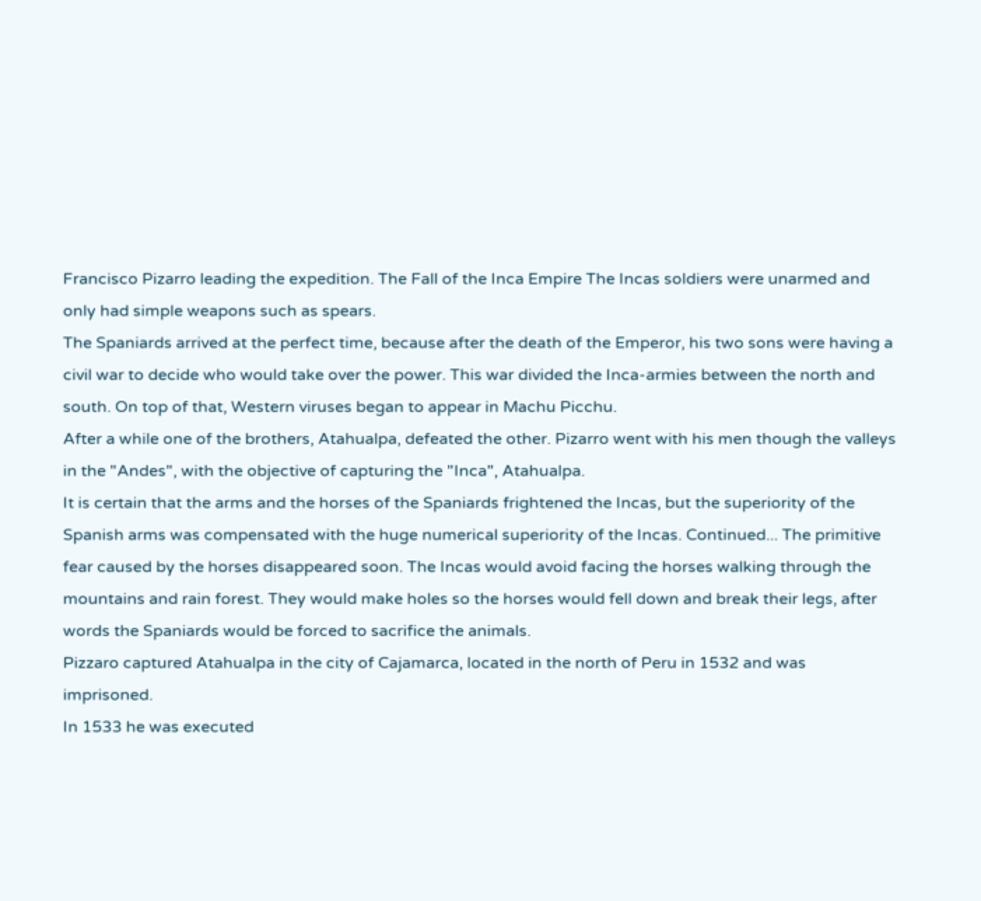Francisco Pizarro leading the expedition. The Fall of the Inca Empire The Incas soldiers were unarmed and only had simple weapons such as spears.
The Spaniards arrived at the perfect time, because after the death of the Emperor, his two sons were having a civil war to decide who would take over the power. This war divided the Inca-armies between the north and south. On top of that, Western viruses began to appear in Machu Picchu.
After a while one of the brothers, Atahualpa, defeated the other. Pizarro went with his men though the valleys in the "Andes", with the objective of capturing the "Inca", Atahualpa.
It is certain that the arms and the horses of the Spaniards frightened the Incas, but the superiority of the Spanish arms was compensated with the huge numerical superiority of the Incas. Continued... The primitive fear caused by the horses disappeared soon. The Incas would avoid facing the horses walking through the mountains and rain forest. They would make holes so the horses would fell down and break their legs, after words the Spaniards would be forced to sacrifice the animals.
Pizzaro captured Atahualpa in the city of Cajamarca, located in the north of Peru in 1532 and was imprisoned.
In 1533 he was executed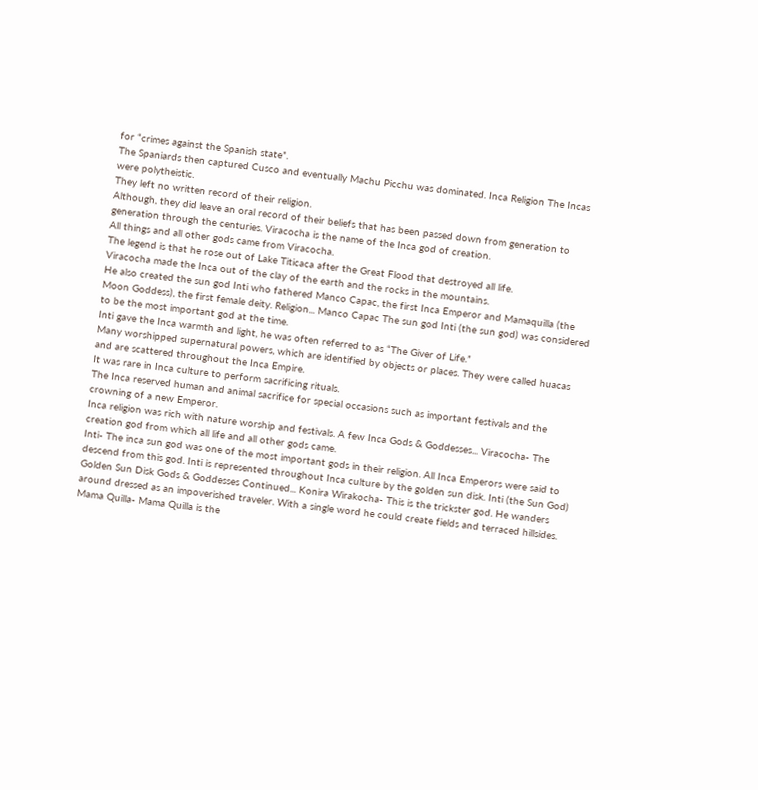for “crimes against the Spanish state”.
The Spaniards then captured Cusco and eventually Machu Picchu was dominated. Inca Religion The Incas were polytheistic.
They left no written record of their religion.
Although, they did leave an oral record of their beliefs that has been passed down from generation to generation through the centuries. Viracocha is the name of the Inca god of creation.
All things and all other gods came from Viracocha.
The legend is that he rose out of Lake Titicaca after the Great Flood that destroyed all life.
Viracocha made the Inca out of the clay of the earth and the rocks in the mountains.
He also created the sun god Inti who fathered Manco Capac, the first Inca Emperor and Mamaquilla (the Moon Goddess), the first female deity. Religion... Manco Capac The sun god Inti (the sun god) was considered to be the most important god at the time.
Inti gave the Inca warmth and light, he was often referred to as “The Giver of Life.”
Many worshipped supernatural powers, which are identified by objects or places. They were called huacas and are scattered throughout the Inca Empire.
It was rare in Inca culture to perform sacrificing rituals.
The Inca reserved human and animal sacrifice for special occasions such as important festivals and the crowning of a new Emperor.
Inca religion was rich with nature worship and festivals. A few Inca Gods & Goddesses... Viracocha- The creation god from which all life and all other gods came.
Inti- The inca sun god was one of the most important gods in their religion. All Inca Emperors were said to descend from this god. Inti is represented throughout Inca culture by the golden sun disk. Inti (the Sun God) Golden Sun Disk Gods & Goddesses Continued... Konira Wirakocha- This is the trickster god. He wanders around dressed as an impoverished traveler. With a single word he could create fields and terraced hillsides.
Mama Quilla- Mama Quilla is the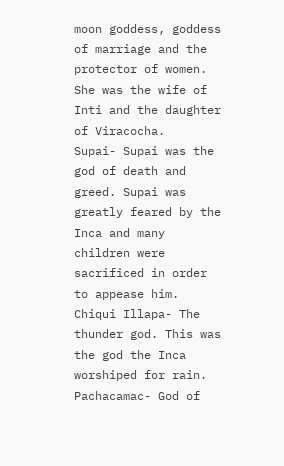moon goddess, goddess of marriage and the protector of women. She was the wife of Inti and the daughter of Viracocha.
Supai- Supai was the god of death and greed. Supai was greatly feared by the Inca and many children were sacrificed in order to appease him.
Chiqui Illapa- The thunder god. This was the god the Inca worshiped for rain.
Pachacamac- God of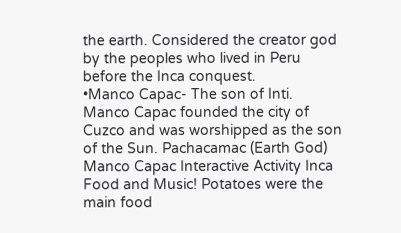the earth. Considered the creator god by the peoples who lived in Peru before the Inca conquest.
•Manco Capac- The son of Inti. Manco Capac founded the city of Cuzco and was worshipped as the son of the Sun. Pachacamac (Earth God) Manco Capac Interactive Activity Inca Food and Music! Potatoes were the main food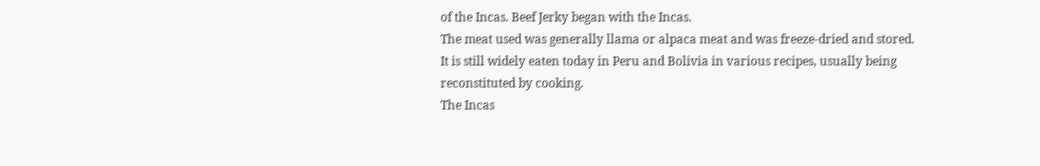of the Incas. Beef Jerky began with the Incas.
The meat used was generally llama or alpaca meat and was freeze-dried and stored.
It is still widely eaten today in Peru and Bolivia in various recipes, usually being reconstituted by cooking.
The Incas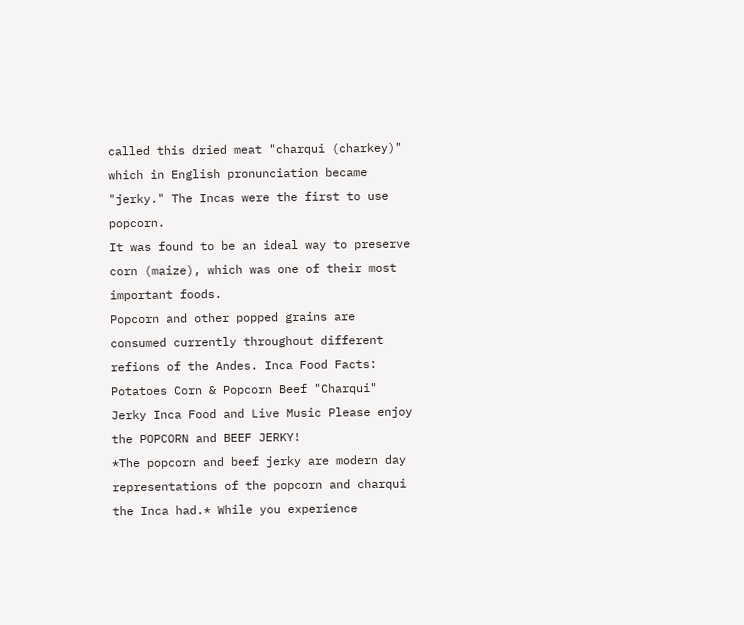called this dried meat "charqui (charkey)" which in English pronunciation became "jerky." The Incas were the first to use popcorn.
It was found to be an ideal way to preserve corn (maize), which was one of their most important foods.
Popcorn and other popped grains are consumed currently throughout different refions of the Andes. Inca Food Facts: Potatoes Corn & Popcorn Beef "Charqui" Jerky Inca Food and Live Music Please enjoy the POPCORN and BEEF JERKY!
*The popcorn and beef jerky are modern day representations of the popcorn and charqui the Inca had.* While you experience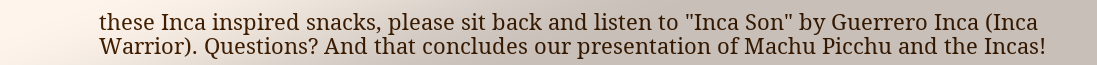these Inca inspired snacks, please sit back and listen to "Inca Son" by Guerrero Inca (Inca Warrior). Questions? And that concludes our presentation of Machu Picchu and the Incas!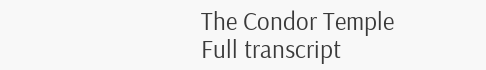The Condor Temple
Full transcript